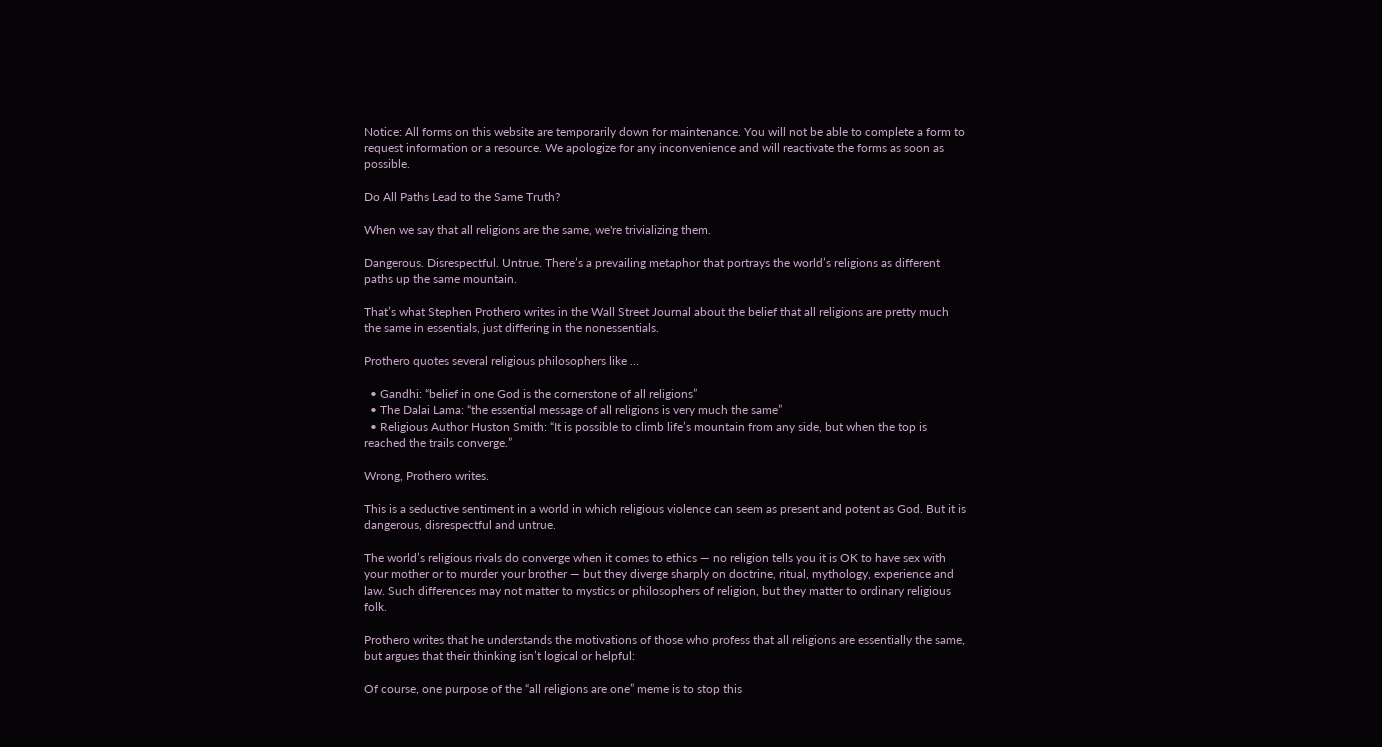Notice: All forms on this website are temporarily down for maintenance. You will not be able to complete a form to request information or a resource. We apologize for any inconvenience and will reactivate the forms as soon as possible.

Do All Paths Lead to the Same Truth?

When we say that all religions are the same, we're trivializing them.

Dangerous. Disrespectful. Untrue. There’s a prevailing metaphor that portrays the world’s religions as different paths up the same mountain.

That’s what Stephen Prothero writes in the Wall Street Journal about the belief that all religions are pretty much the same in essentials, just differing in the nonessentials.

Prothero quotes several religious philosophers like …

  • Gandhi: “belief in one God is the cornerstone of all religions”
  • The Dalai Lama: “the essential message of all religions is very much the same”
  • Religious Author Huston Smith: “It is possible to climb life’s mountain from any side, but when the top is reached the trails converge.”

Wrong, Prothero writes.

This is a seductive sentiment in a world in which religious violence can seem as present and potent as God. But it is dangerous, disrespectful and untrue.

The world’s religious rivals do converge when it comes to ethics — no religion tells you it is OK to have sex with your mother or to murder your brother — but they diverge sharply on doctrine, ritual, mythology, experience and law. Such differences may not matter to mystics or philosophers of religion, but they matter to ordinary religious folk.

Prothero writes that he understands the motivations of those who profess that all religions are essentially the same, but argues that their thinking isn’t logical or helpful:

Of course, one purpose of the “all religions are one” meme is to stop this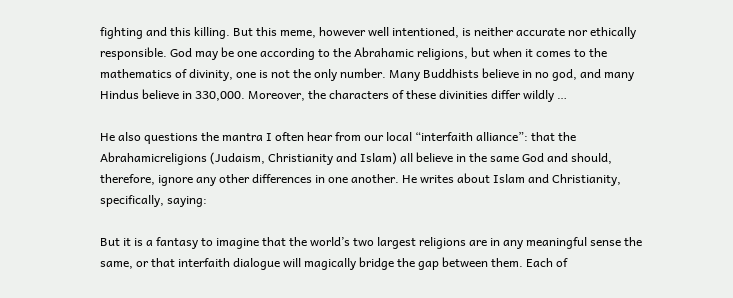fighting and this killing. But this meme, however well intentioned, is neither accurate nor ethically responsible. God may be one according to the Abrahamic religions, but when it comes to the mathematics of divinity, one is not the only number. Many Buddhists believe in no god, and many Hindus believe in 330,000. Moreover, the characters of these divinities differ wildly …

He also questions the mantra I often hear from our local “interfaith alliance”: that the Abrahamicreligions (Judaism, Christianity and Islam) all believe in the same God and should, therefore, ignore any other differences in one another. He writes about Islam and Christianity, specifically, saying:

But it is a fantasy to imagine that the world’s two largest religions are in any meaningful sense the same, or that interfaith dialogue will magically bridge the gap between them. Each of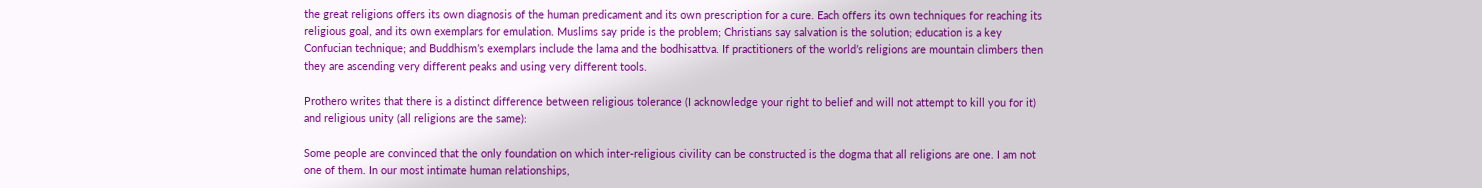the great religions offers its own diagnosis of the human predicament and its own prescription for a cure. Each offers its own techniques for reaching its religious goal, and its own exemplars for emulation. Muslims say pride is the problem; Christians say salvation is the solution; education is a key Confucian technique; and Buddhism’s exemplars include the lama and the bodhisattva. If practitioners of the world’s religions are mountain climbers then they are ascending very different peaks and using very different tools.

Prothero writes that there is a distinct difference between religious tolerance (I acknowledge your right to belief and will not attempt to kill you for it) and religious unity (all religions are the same):

Some people are convinced that the only foundation on which inter-religious civility can be constructed is the dogma that all religions are one. I am not one of them. In our most intimate human relationships,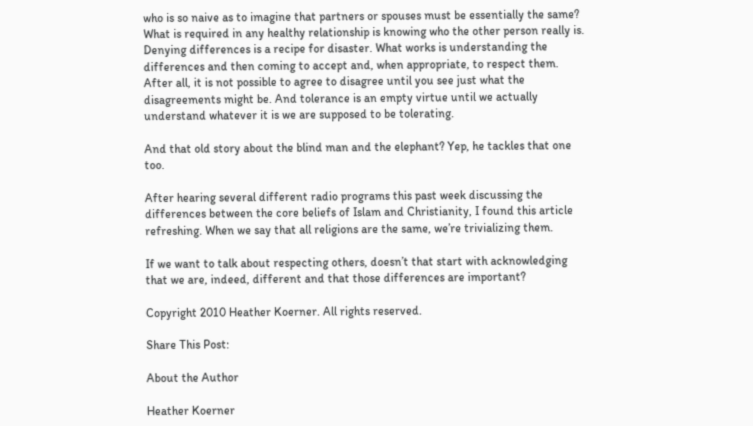who is so naive as to imagine that partners or spouses must be essentially the same? What is required in any healthy relationship is knowing who the other person really is. Denying differences is a recipe for disaster. What works is understanding the differences and then coming to accept and, when appropriate, to respect them. After all, it is not possible to agree to disagree until you see just what the disagreements might be. And tolerance is an empty virtue until we actually understand whatever it is we are supposed to be tolerating.

And that old story about the blind man and the elephant? Yep, he tackles that one too.

After hearing several different radio programs this past week discussing the differences between the core beliefs of Islam and Christianity, I found this article refreshing. When we say that all religions are the same, we’re trivializing them.

If we want to talk about respecting others, doesn’t that start with acknowledging that we are, indeed, different and that those differences are important?

Copyright 2010 Heather Koerner. All rights reserved.

Share This Post:

About the Author

Heather Koerner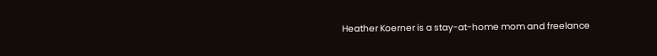Heather Koerner is a stay-at-home mom and freelance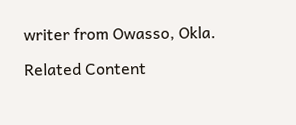writer from Owasso, Okla.

Related Content